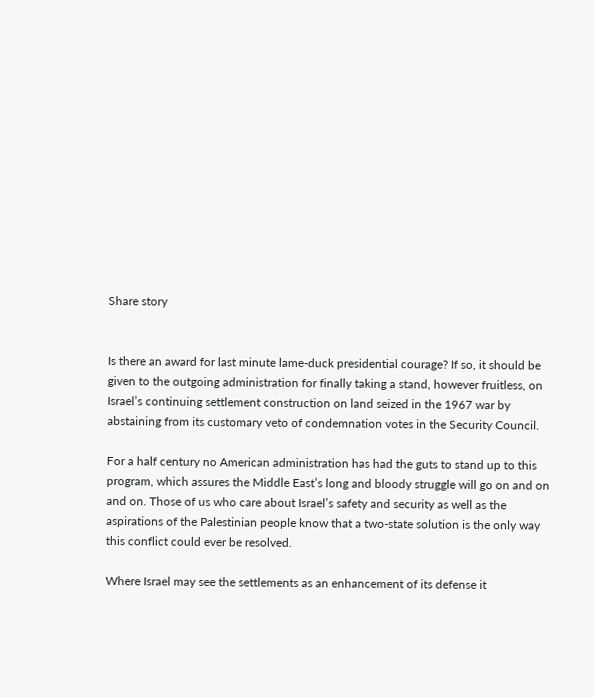Share story


Is there an award for last minute lame-duck presidential courage? If so, it should be given to the outgoing administration for finally taking a stand, however fruitless, on Israel’s continuing settlement construction on land seized in the 1967 war by abstaining from its customary veto of condemnation votes in the Security Council.

For a half century no American administration has had the guts to stand up to this program, which assures the Middle East’s long and bloody struggle will go on and on and on. Those of us who care about Israel’s safety and security as well as the aspirations of the Palestinian people know that a two-state solution is the only way this conflict could ever be resolved.

Where Israel may see the settlements as an enhancement of its defense it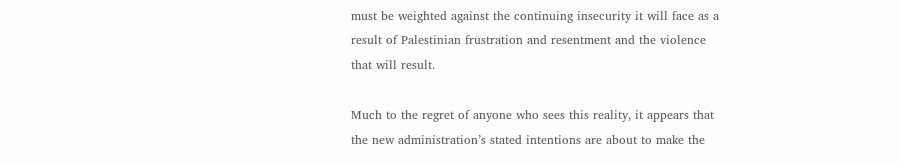must be weighted against the continuing insecurity it will face as a result of Palestinian frustration and resentment and the violence that will result.

Much to the regret of anyone who sees this reality, it appears that the new administration’s stated intentions are about to make the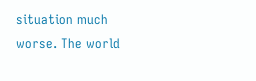situation much worse. The world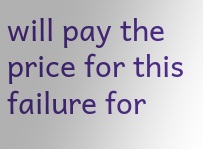will pay the price for this failure for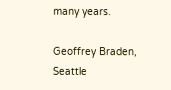many years.

Geoffrey Braden, Seattle